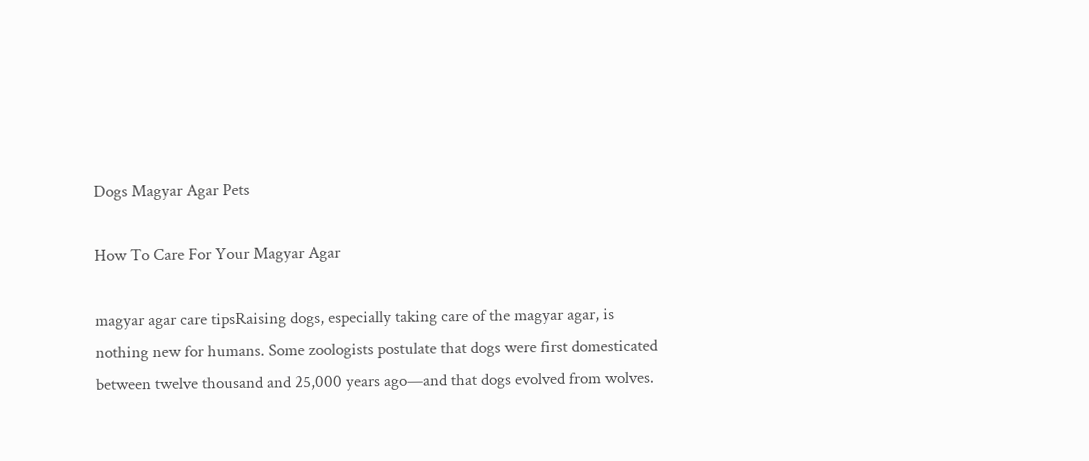Dogs Magyar Agar Pets

How To Care For Your Magyar Agar

magyar agar care tipsRaising dogs, especially taking care of the magyar agar, is nothing new for humans. Some zoologists postulate that dogs were first domesticated between twelve thousand and 25,000 years ago—and that dogs evolved from wolves.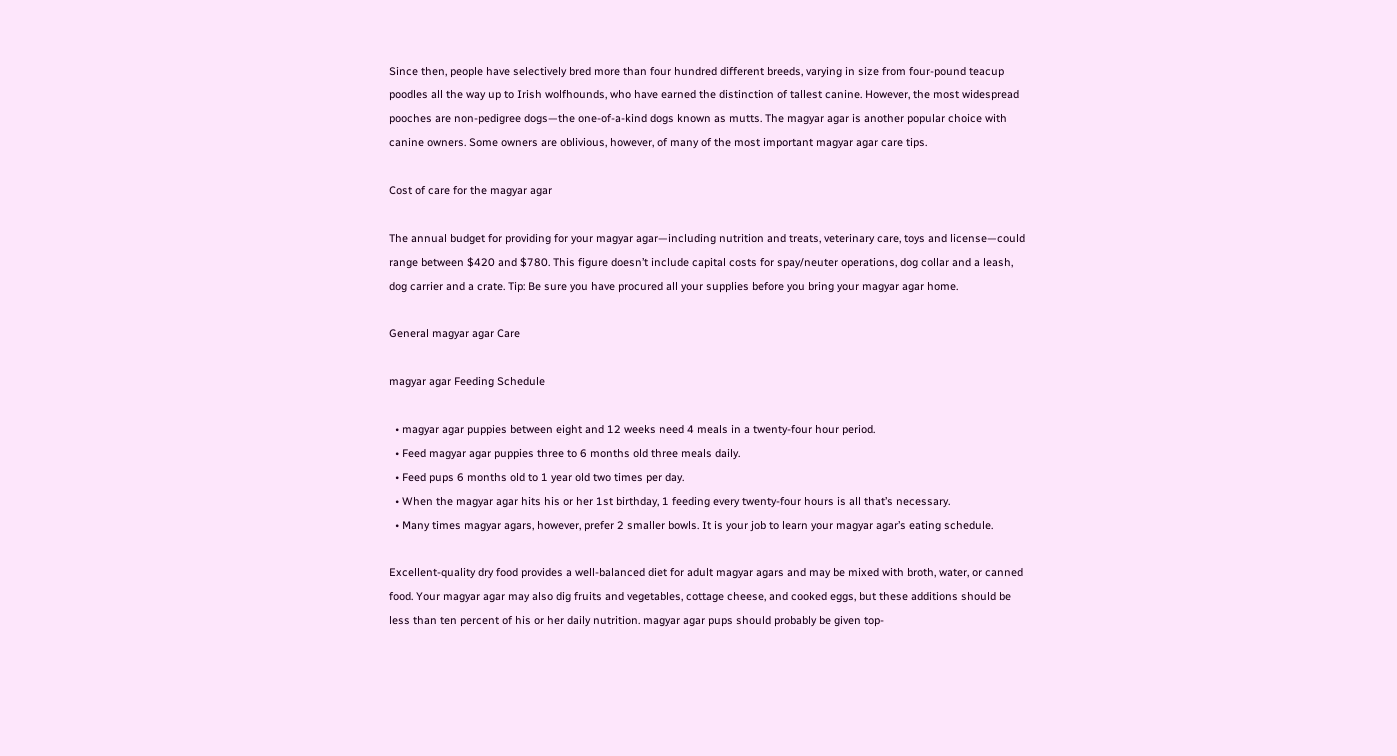Since then, people have selectively bred more than four hundred different breeds, varying in size from four-pound teacup poodles all the way up to Irish wolfhounds, who have earned the distinction of tallest canine. However, the most widespread pooches are non-pedigree dogs—the one-of-a-kind dogs known as mutts. The magyar agar is another popular choice with canine owners. Some owners are oblivious, however, of many of the most important magyar agar care tips.

Cost of care for the magyar agar

The annual budget for providing for your magyar agar—including nutrition and treats, veterinary care, toys and license—could range between $420 and $780. This figure doesn’t include capital costs for spay/neuter operations, dog collar and a leash, dog carrier and a crate. Tip: Be sure you have procured all your supplies before you bring your magyar agar home.

General magyar agar Care

magyar agar Feeding Schedule

  • magyar agar puppies between eight and 12 weeks need 4 meals in a twenty-four hour period.
  • Feed magyar agar puppies three to 6 months old three meals daily.
  • Feed pups 6 months old to 1 year old two times per day.
  • When the magyar agar hits his or her 1st birthday, 1 feeding every twenty-four hours is all that’s necessary.
  • Many times magyar agars, however, prefer 2 smaller bowls. It is your job to learn your magyar agar’s eating schedule.

Excellent-quality dry food provides a well-balanced diet for adult magyar agars and may be mixed with broth, water, or canned food. Your magyar agar may also dig fruits and vegetables, cottage cheese, and cooked eggs, but these additions should be less than ten percent of his or her daily nutrition. magyar agar pups should probably be given top-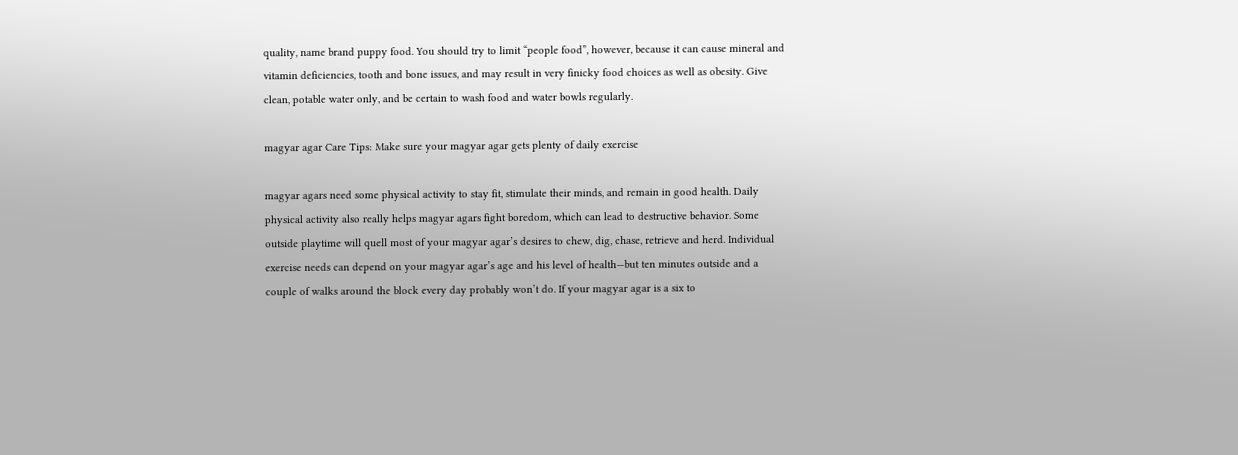quality, name brand puppy food. You should try to limit “people food”, however, because it can cause mineral and vitamin deficiencies, tooth and bone issues, and may result in very finicky food choices as well as obesity. Give clean, potable water only, and be certain to wash food and water bowls regularly.

magyar agar Care Tips: Make sure your magyar agar gets plenty of daily exercise

magyar agars need some physical activity to stay fit, stimulate their minds, and remain in good health. Daily physical activity also really helps magyar agars fight boredom, which can lead to destructive behavior. Some outside playtime will quell most of your magyar agar’s desires to chew, dig, chase, retrieve and herd. Individual exercise needs can depend on your magyar agar’s age and his level of health—but ten minutes outside and a couple of walks around the block every day probably won’t do. If your magyar agar is a six to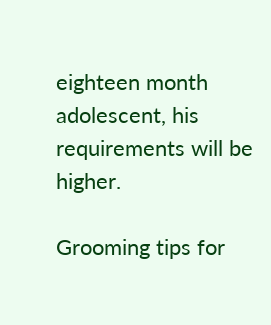eighteen month adolescent, his requirements will be higher.

Grooming tips for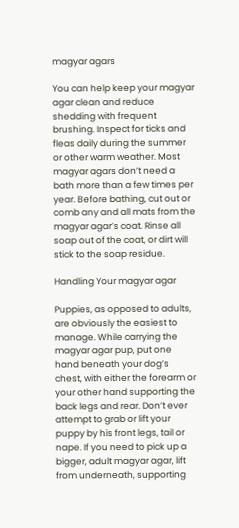magyar agars

You can help keep your magyar agar clean and reduce shedding with frequent brushing. Inspect for ticks and fleas daily during the summer or other warm weather. Most magyar agars don’t need a bath more than a few times per year. Before bathing, cut out or comb any and all mats from the magyar agar’s coat. Rinse all soap out of the coat, or dirt will stick to the soap residue.

Handling Your magyar agar

Puppies, as opposed to adults, are obviously the easiest to manage. While carrying the magyar agar pup, put one hand beneath your dog’s chest, with either the forearm or your other hand supporting the back legs and rear. Don’t ever attempt to grab or lift your puppy by his front legs, tail or nape. If you need to pick up a bigger, adult magyar agar, lift from underneath, supporting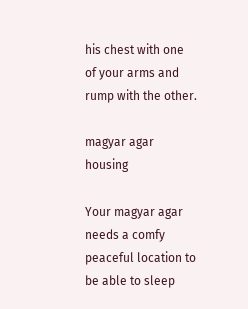his chest with one of your arms and rump with the other.

magyar agar housing

Your magyar agar needs a comfy peaceful location to be able to sleep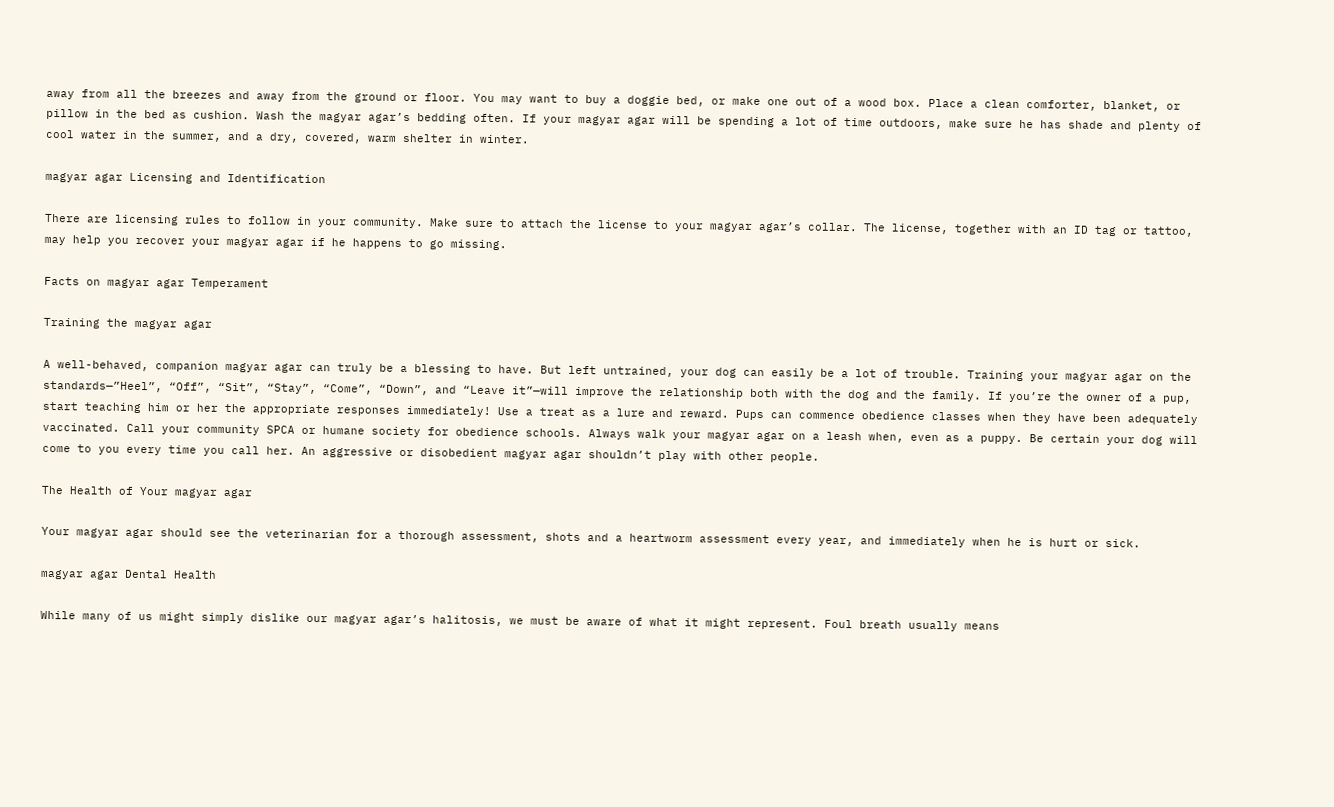away from all the breezes and away from the ground or floor. You may want to buy a doggie bed, or make one out of a wood box. Place a clean comforter, blanket, or pillow in the bed as cushion. Wash the magyar agar’s bedding often. If your magyar agar will be spending a lot of time outdoors, make sure he has shade and plenty of cool water in the summer, and a dry, covered, warm shelter in winter.

magyar agar Licensing and Identification

There are licensing rules to follow in your community. Make sure to attach the license to your magyar agar’s collar. The license, together with an ID tag or tattoo, may help you recover your magyar agar if he happens to go missing.

Facts on magyar agar Temperament

Training the magyar agar

A well-behaved, companion magyar agar can truly be a blessing to have. But left untrained, your dog can easily be a lot of trouble. Training your magyar agar on the standards—”Heel”, “Off”, “Sit”, “Stay”, “Come”, “Down”, and “Leave it”—will improve the relationship both with the dog and the family. If you’re the owner of a pup, start teaching him or her the appropriate responses immediately! Use a treat as a lure and reward. Pups can commence obedience classes when they have been adequately vaccinated. Call your community SPCA or humane society for obedience schools. Always walk your magyar agar on a leash when, even as a puppy. Be certain your dog will come to you every time you call her. An aggressive or disobedient magyar agar shouldn’t play with other people.

The Health of Your magyar agar

Your magyar agar should see the veterinarian for a thorough assessment, shots and a heartworm assessment every year, and immediately when he is hurt or sick.

magyar agar Dental Health

While many of us might simply dislike our magyar agar’s halitosis, we must be aware of what it might represent. Foul breath usually means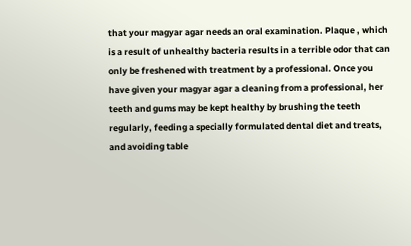that your magyar agar needs an oral examination. Plaque , which is a result of unhealthy bacteria results in a terrible odor that can only be freshened with treatment by a professional. Once you have given your magyar agar a cleaning from a professional, her teeth and gums may be kept healthy by brushing the teeth regularly, feeding a specially formulated dental diet and treats, and avoiding table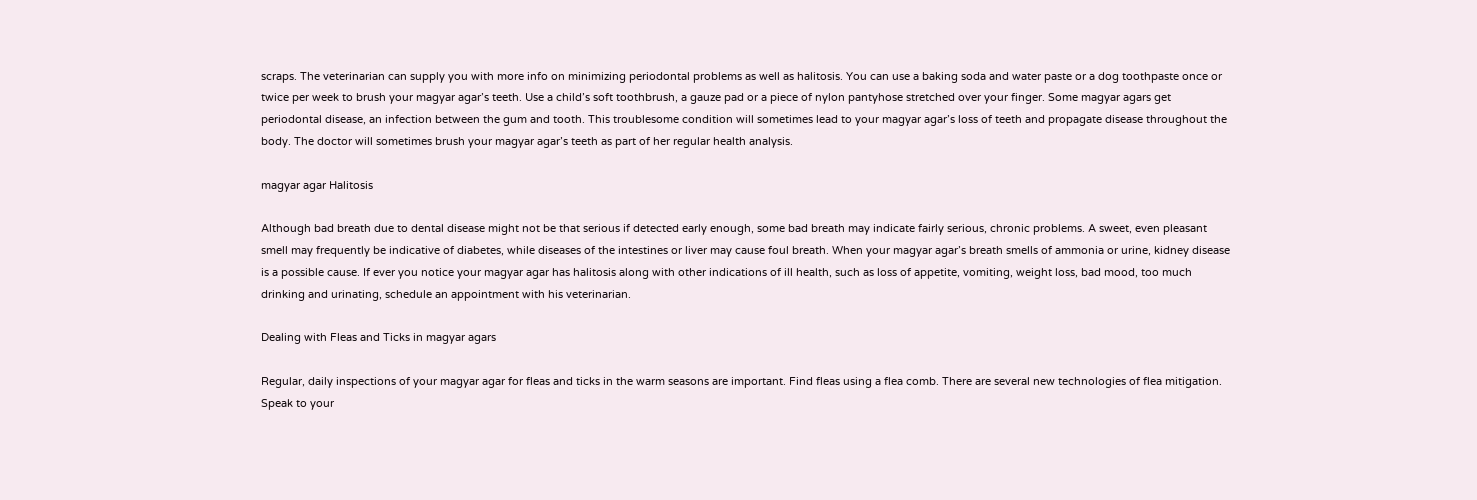scraps. The veterinarian can supply you with more info on minimizing periodontal problems as well as halitosis. You can use a baking soda and water paste or a dog toothpaste once or twice per week to brush your magyar agar’s teeth. Use a child’s soft toothbrush, a gauze pad or a piece of nylon pantyhose stretched over your finger. Some magyar agars get periodontal disease, an infection between the gum and tooth. This troublesome condition will sometimes lead to your magyar agar’s loss of teeth and propagate disease throughout the body. The doctor will sometimes brush your magyar agar’s teeth as part of her regular health analysis.

magyar agar Halitosis

Although bad breath due to dental disease might not be that serious if detected early enough, some bad breath may indicate fairly serious, chronic problems. A sweet, even pleasant smell may frequently be indicative of diabetes, while diseases of the intestines or liver may cause foul breath. When your magyar agar’s breath smells of ammonia or urine, kidney disease is a possible cause. If ever you notice your magyar agar has halitosis along with other indications of ill health, such as loss of appetite, vomiting, weight loss, bad mood, too much drinking and urinating, schedule an appointment with his veterinarian.

Dealing with Fleas and Ticks in magyar agars

Regular, daily inspections of your magyar agar for fleas and ticks in the warm seasons are important. Find fleas using a flea comb. There are several new technologies of flea mitigation. Speak to your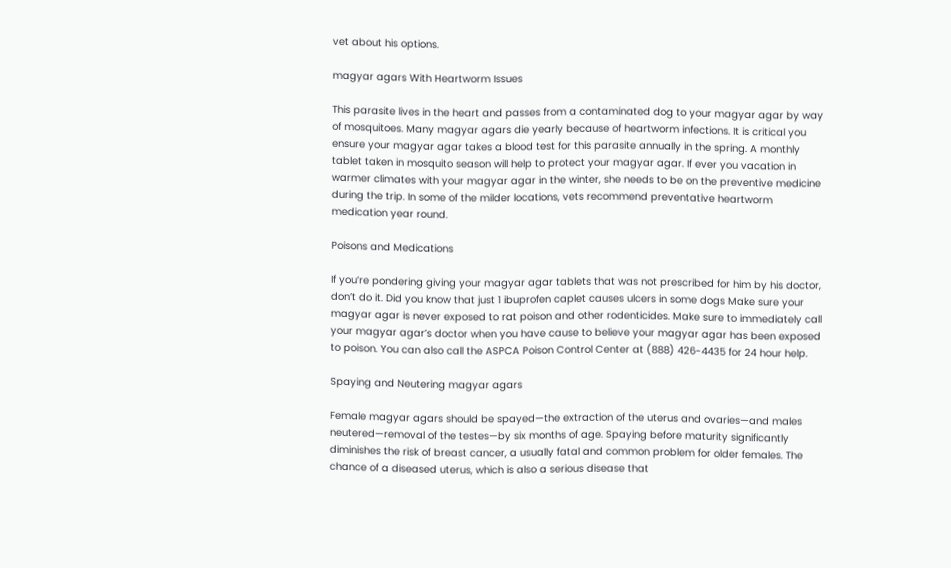vet about his options.

magyar agars With Heartworm Issues

This parasite lives in the heart and passes from a contaminated dog to your magyar agar by way of mosquitoes. Many magyar agars die yearly because of heartworm infections. It is critical you ensure your magyar agar takes a blood test for this parasite annually in the spring. A monthly tablet taken in mosquito season will help to protect your magyar agar. If ever you vacation in warmer climates with your magyar agar in the winter, she needs to be on the preventive medicine during the trip. In some of the milder locations, vets recommend preventative heartworm medication year round.

Poisons and Medications

If you’re pondering giving your magyar agar tablets that was not prescribed for him by his doctor, don’t do it. Did you know that just 1 ibuprofen caplet causes ulcers in some dogs Make sure your magyar agar is never exposed to rat poison and other rodenticides. Make sure to immediately call your magyar agar’s doctor when you have cause to believe your magyar agar has been exposed to poison. You can also call the ASPCA Poison Control Center at (888) 426-4435 for 24 hour help.

Spaying and Neutering magyar agars

Female magyar agars should be spayed—the extraction of the uterus and ovaries—and males neutered—removal of the testes—by six months of age. Spaying before maturity significantly diminishes the risk of breast cancer, a usually fatal and common problem for older females. The chance of a diseased uterus, which is also a serious disease that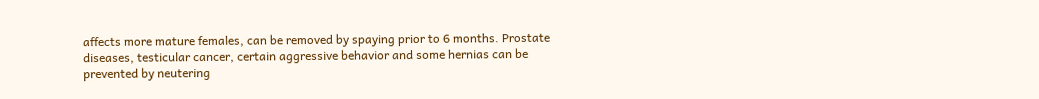affects more mature females, can be removed by spaying prior to 6 months. Prostate diseases, testicular cancer, certain aggressive behavior and some hernias can be prevented by neutering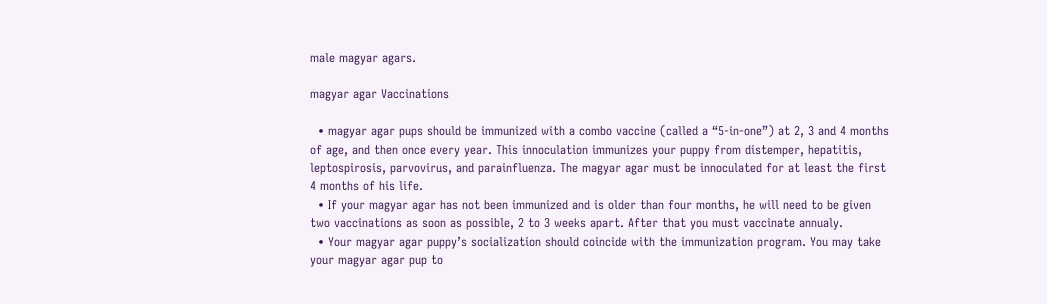male magyar agars.

magyar agar Vaccinations

  • magyar agar pups should be immunized with a combo vaccine (called a “5-in-one”) at 2, 3 and 4 months of age, and then once every year. This innoculation immunizes your puppy from distemper, hepatitis, leptospirosis, parvovirus, and parainfluenza. The magyar agar must be innoculated for at least the first 4 months of his life.
  • If your magyar agar has not been immunized and is older than four months, he will need to be given two vaccinations as soon as possible, 2 to 3 weeks apart. After that you must vaccinate annualy.
  • Your magyar agar puppy’s socialization should coincide with the immunization program. You may take your magyar agar pup to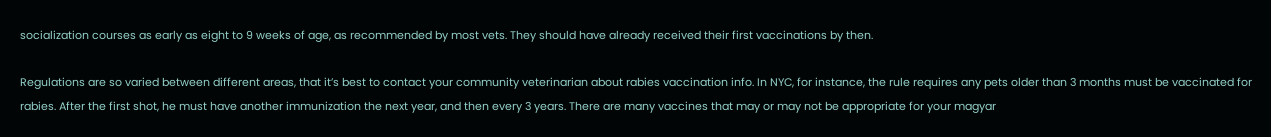socialization courses as early as eight to 9 weeks of age, as recommended by most vets. They should have already received their first vaccinations by then.

Regulations are so varied between different areas, that it’s best to contact your community veterinarian about rabies vaccination info. In NYC, for instance, the rule requires any pets older than 3 months must be vaccinated for rabies. After the first shot, he must have another immunization the next year, and then every 3 years. There are many vaccines that may or may not be appropriate for your magyar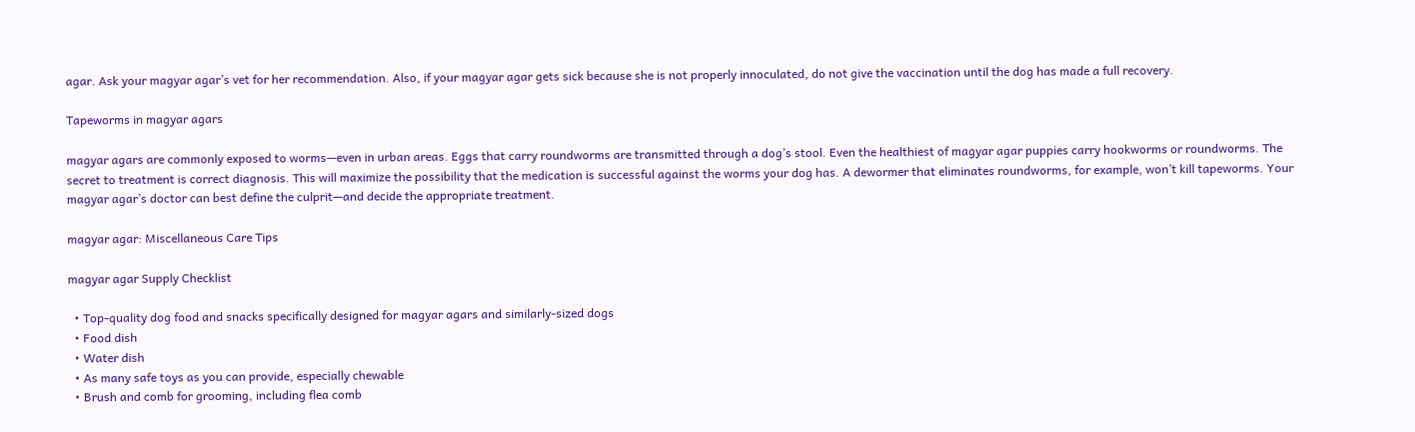agar. Ask your magyar agar’s vet for her recommendation. Also, if your magyar agar gets sick because she is not properly innoculated, do not give the vaccination until the dog has made a full recovery.

Tapeworms in magyar agars

magyar agars are commonly exposed to worms—even in urban areas. Eggs that carry roundworms are transmitted through a dog’s stool. Even the healthiest of magyar agar puppies carry hookworms or roundworms. The secret to treatment is correct diagnosis. This will maximize the possibility that the medication is successful against the worms your dog has. A dewormer that eliminates roundworms, for example, won’t kill tapeworms. Your magyar agar’s doctor can best define the culprit—and decide the appropriate treatment.

magyar agar: Miscellaneous Care Tips

magyar agar Supply Checklist

  • Top-quality dog food and snacks specifically designed for magyar agars and similarly-sized dogs
  • Food dish
  • Water dish
  • As many safe toys as you can provide, especially chewable
  • Brush and comb for grooming, including flea comb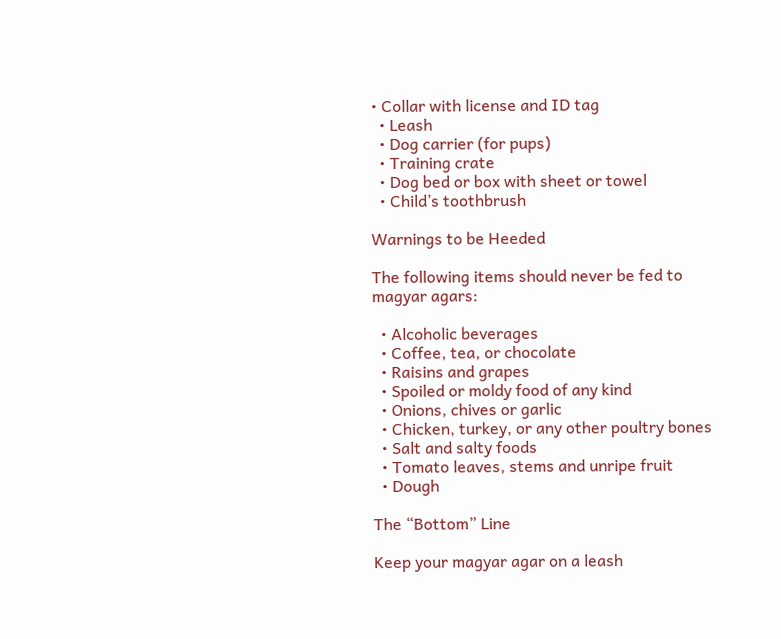• Collar with license and ID tag
  • Leash
  • Dog carrier (for pups)
  • Training crate
  • Dog bed or box with sheet or towel
  • Child’s toothbrush

Warnings to be Heeded

The following items should never be fed to magyar agars:

  • Alcoholic beverages
  • Coffee, tea, or chocolate
  • Raisins and grapes
  • Spoiled or moldy food of any kind
  • Onions, chives or garlic
  • Chicken, turkey, or any other poultry bones
  • Salt and salty foods
  • Tomato leaves, stems and unripe fruit
  • Dough

The “Bottom” Line

Keep your magyar agar on a leash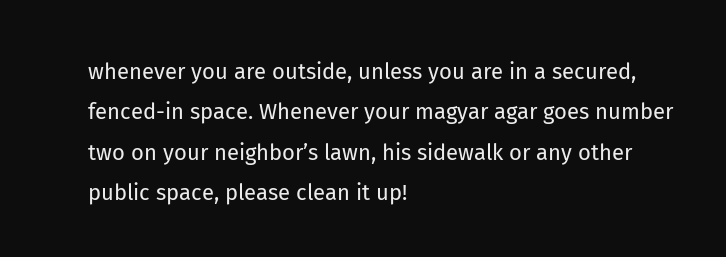whenever you are outside, unless you are in a secured, fenced-in space. Whenever your magyar agar goes number two on your neighbor’s lawn, his sidewalk or any other public space, please clean it up!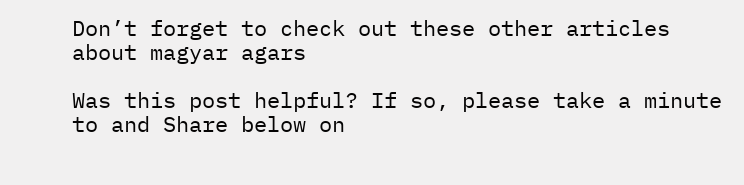Don’t forget to check out these other articles about magyar agars

Was this post helpful? If so, please take a minute to and Share below on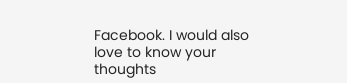Facebook. I would also love to know your thoughts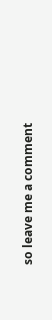so leave me a comment